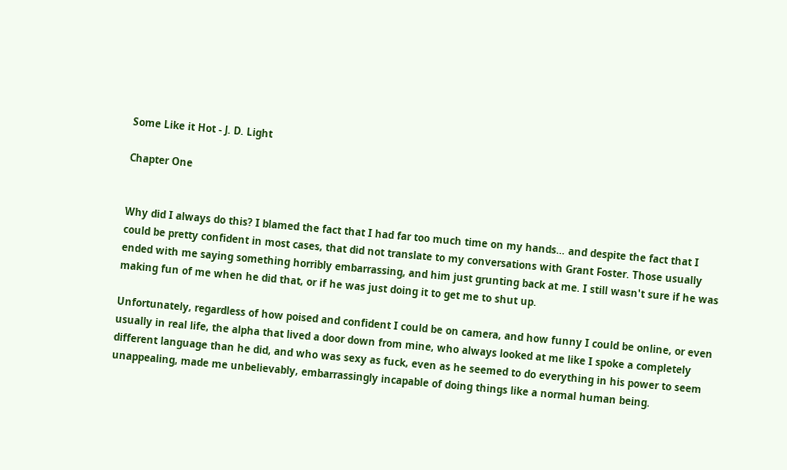Some Like it Hot - J. D. Light

Chapter One


Why did I always do this? I blamed the fact that I had far too much time on my hands… and despite the fact that I could be pretty confident in most cases, that did not translate to my conversations with Grant Foster. Those usually ended with me saying something horribly embarrassing, and him just grunting back at me. I still wasn't sure if he was making fun of me when he did that, or if he was just doing it to get me to shut up.

Unfortunately, regardless of how poised and confident I could be on camera, and how funny I could be online, or even usually in real life, the alpha that lived a door down from mine, who always looked at me like I spoke a completely different language than he did, and who was sexy as fuck, even as he seemed to do everything in his power to seem unappealing, made me unbelievably, embarrassingly incapable of doing things like a normal human being.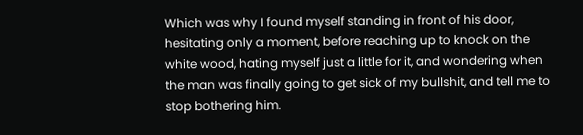Which was why I found myself standing in front of his door, hesitating only a moment, before reaching up to knock on the white wood, hating myself just a little for it, and wondering when the man was finally going to get sick of my bullshit, and tell me to stop bothering him.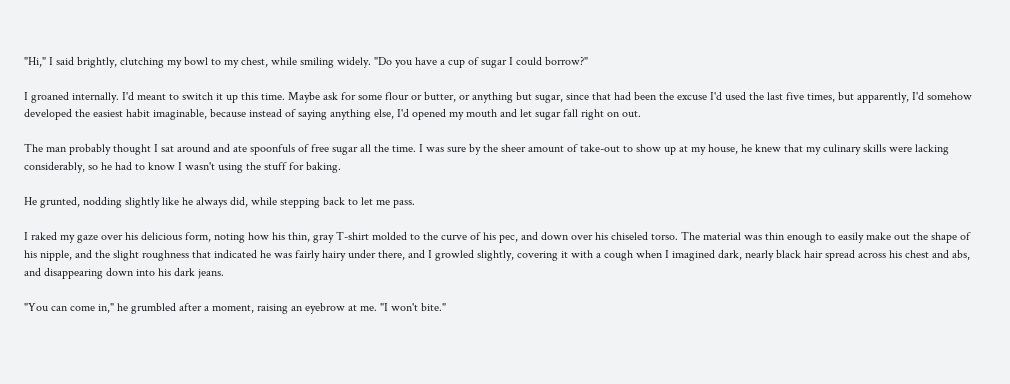"Hi," I said brightly, clutching my bowl to my chest, while smiling widely. "Do you have a cup of sugar I could borrow?"

I groaned internally. I'd meant to switch it up this time. Maybe ask for some flour or butter, or anything but sugar, since that had been the excuse I'd used the last five times, but apparently, I'd somehow developed the easiest habit imaginable, because instead of saying anything else, I'd opened my mouth and let sugar fall right on out.

The man probably thought I sat around and ate spoonfuls of free sugar all the time. I was sure by the sheer amount of take-out to show up at my house, he knew that my culinary skills were lacking considerably, so he had to know I wasn't using the stuff for baking.

He grunted, nodding slightly like he always did, while stepping back to let me pass.

I raked my gaze over his delicious form, noting how his thin, gray T-shirt molded to the curve of his pec, and down over his chiseled torso. The material was thin enough to easily make out the shape of his nipple, and the slight roughness that indicated he was fairly hairy under there, and I growled slightly, covering it with a cough when I imagined dark, nearly black hair spread across his chest and abs, and disappearing down into his dark jeans.

"You can come in," he grumbled after a moment, raising an eyebrow at me. "I won't bite."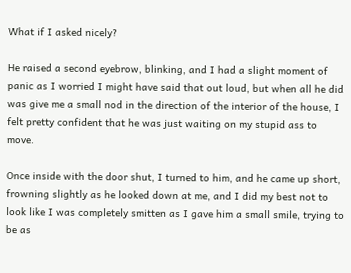What if I asked nicely?

He raised a second eyebrow, blinking, and I had a slight moment of panic as I worried I might have said that out loud, but when all he did was give me a small nod in the direction of the interior of the house, I felt pretty confident that he was just waiting on my stupid ass to move.

Once inside with the door shut, I turned to him, and he came up short, frowning slightly as he looked down at me, and I did my best not to look like I was completely smitten as I gave him a small smile, trying to be as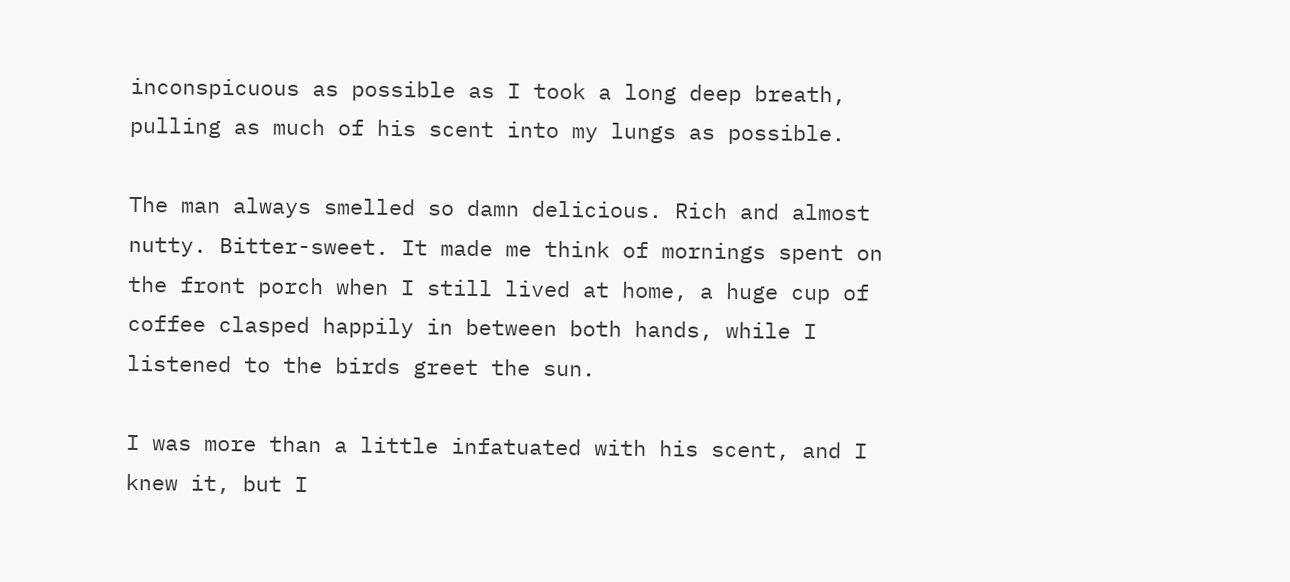inconspicuous as possible as I took a long deep breath, pulling as much of his scent into my lungs as possible.

The man always smelled so damn delicious. Rich and almost nutty. Bitter-sweet. It made me think of mornings spent on the front porch when I still lived at home, a huge cup of coffee clasped happily in between both hands, while I listened to the birds greet the sun.

I was more than a little infatuated with his scent, and I knew it, but I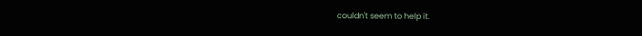couldn't seem to help it.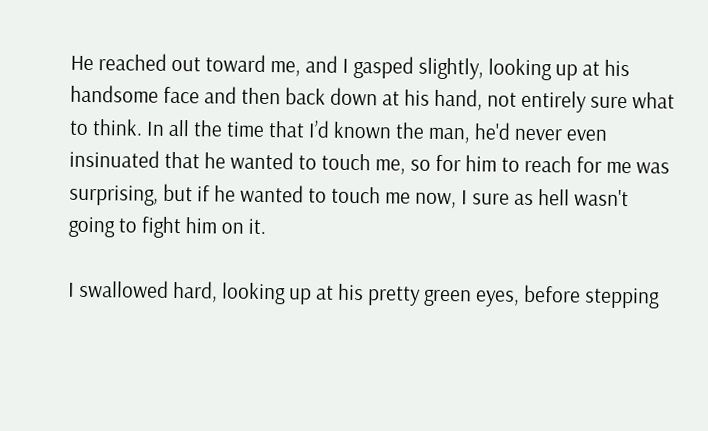He reached out toward me, and I gasped slightly, looking up at his handsome face and then back down at his hand, not entirely sure what to think. In all the time that I’d known the man, he'd never even insinuated that he wanted to touch me, so for him to reach for me was surprising, but if he wanted to touch me now, I sure as hell wasn't going to fight him on it.

I swallowed hard, looking up at his pretty green eyes, before stepping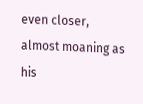even closer, almost moaning as his